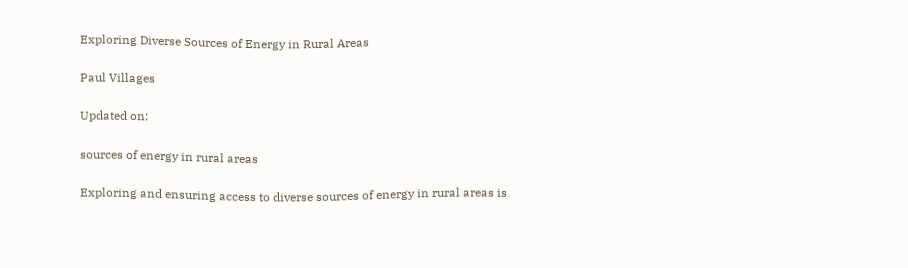Exploring Diverse Sources of Energy in Rural Areas

Paul Villages

Updated on:

sources of energy in rural areas

Exploring and ensuring access to diverse sources of energy in rural areas is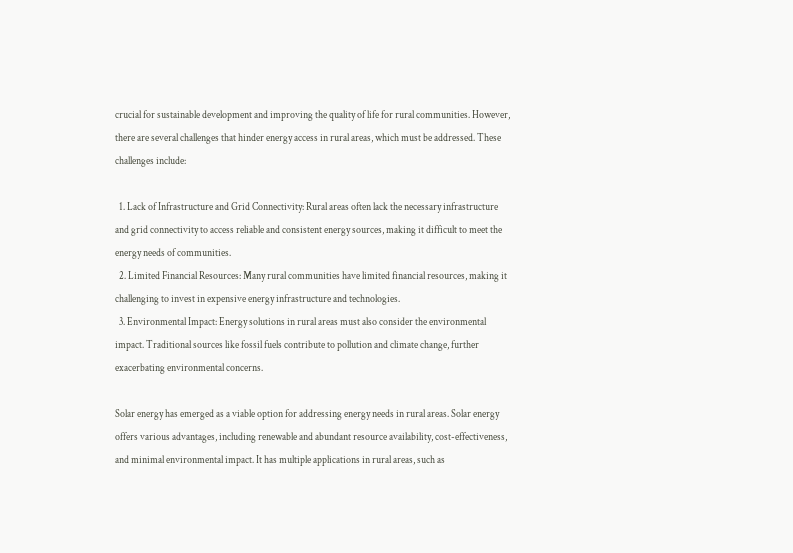crucial for sustainable development and improving the quality of life for rural communities. However, there are several challenges that hinder energy access in rural areas, which must be addressed. These challenges include:

  1. Lack of Infrastructure and Grid Connectivity: Rural areas often lack the necessary infrastructure and grid connectivity to access reliable and consistent energy sources, making it difficult to meet the energy needs of communities.
  2. Limited Financial Resources: Many rural communities have limited financial resources, making it challenging to invest in expensive energy infrastructure and technologies.
  3. Environmental Impact: Energy solutions in rural areas must also consider the environmental impact. Traditional sources like fossil fuels contribute to pollution and climate change, further exacerbating environmental concerns.

Solar energy has emerged as a viable option for addressing energy needs in rural areas. Solar energy offers various advantages, including renewable and abundant resource availability, cost-effectiveness, and minimal environmental impact. It has multiple applications in rural areas, such as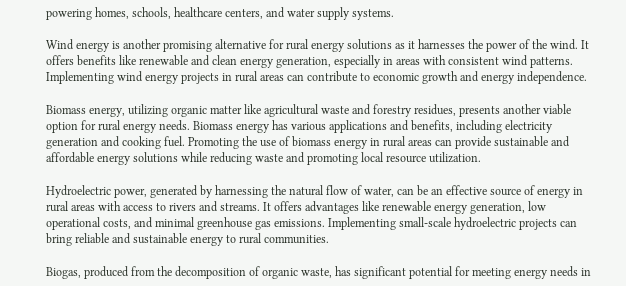powering homes, schools, healthcare centers, and water supply systems.

Wind energy is another promising alternative for rural energy solutions as it harnesses the power of the wind. It offers benefits like renewable and clean energy generation, especially in areas with consistent wind patterns. Implementing wind energy projects in rural areas can contribute to economic growth and energy independence.

Biomass energy, utilizing organic matter like agricultural waste and forestry residues, presents another viable option for rural energy needs. Biomass energy has various applications and benefits, including electricity generation and cooking fuel. Promoting the use of biomass energy in rural areas can provide sustainable and affordable energy solutions while reducing waste and promoting local resource utilization.

Hydroelectric power, generated by harnessing the natural flow of water, can be an effective source of energy in rural areas with access to rivers and streams. It offers advantages like renewable energy generation, low operational costs, and minimal greenhouse gas emissions. Implementing small-scale hydroelectric projects can bring reliable and sustainable energy to rural communities.

Biogas, produced from the decomposition of organic waste, has significant potential for meeting energy needs in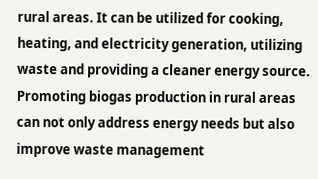rural areas. It can be utilized for cooking, heating, and electricity generation, utilizing waste and providing a cleaner energy source. Promoting biogas production in rural areas can not only address energy needs but also improve waste management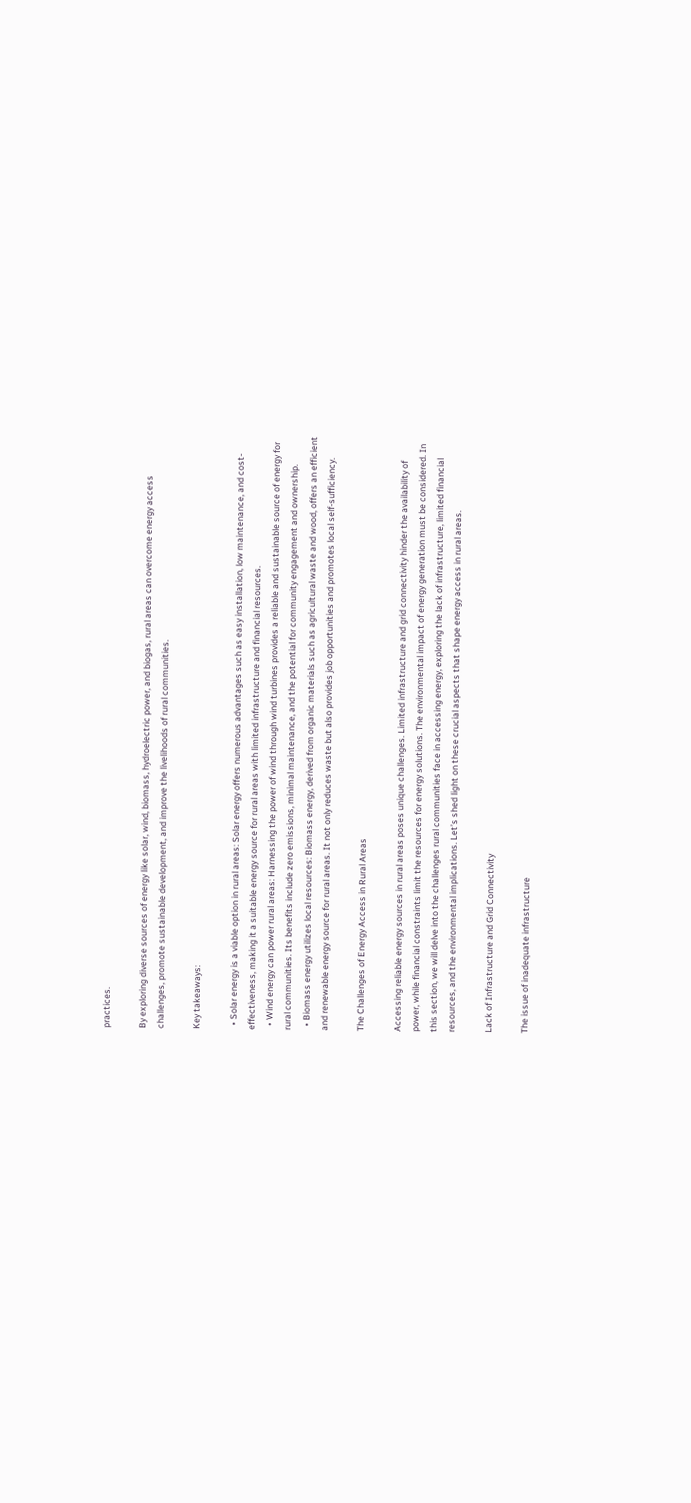practices.

By exploring diverse sources of energy like solar, wind, biomass, hydroelectric power, and biogas, rural areas can overcome energy access challenges, promote sustainable development, and improve the livelihoods of rural communities.

Key takeaways:

  • Solar energy is a viable option in rural areas: Solar energy offers numerous advantages such as easy installation, low maintenance, and cost-effectiveness, making it a suitable energy source for rural areas with limited infrastructure and financial resources.
  • Wind energy can power rural areas: Harnessing the power of wind through wind turbines provides a reliable and sustainable source of energy for rural communities. Its benefits include zero emissions, minimal maintenance, and the potential for community engagement and ownership.
  • Biomass energy utilizes local resources: Biomass energy, derived from organic materials such as agricultural waste and wood, offers an efficient and renewable energy source for rural areas. It not only reduces waste but also provides job opportunities and promotes local self-sufficiency.

The Challenges of Energy Access in Rural Areas

Accessing reliable energy sources in rural areas poses unique challenges. Limited infrastructure and grid connectivity hinder the availability of power, while financial constraints limit the resources for energy solutions. The environmental impact of energy generation must be considered. In this section, we will delve into the challenges rural communities face in accessing energy, exploring the lack of infrastructure, limited financial resources, and the environmental implications. Let’s shed light on these crucial aspects that shape energy access in rural areas.

Lack of Infrastructure and Grid Connectivity

The issue of inadequate infrastructure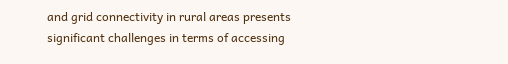and grid connectivity in rural areas presents significant challenges in terms of accessing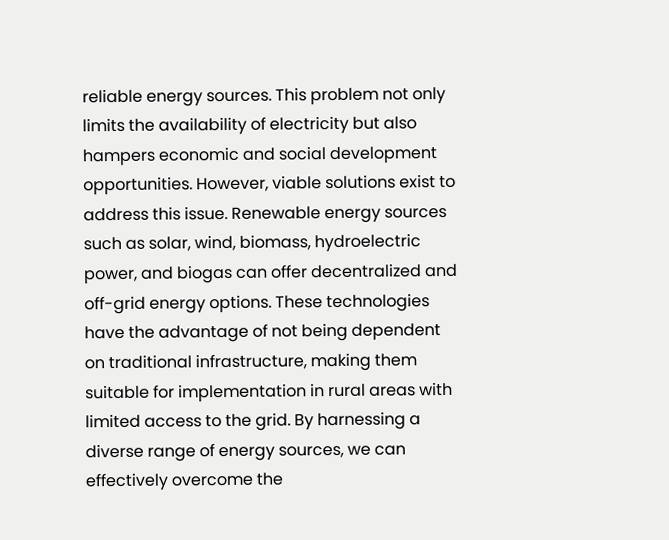reliable energy sources. This problem not only limits the availability of electricity but also hampers economic and social development opportunities. However, viable solutions exist to address this issue. Renewable energy sources such as solar, wind, biomass, hydroelectric power, and biogas can offer decentralized and off-grid energy options. These technologies have the advantage of not being dependent on traditional infrastructure, making them suitable for implementation in rural areas with limited access to the grid. By harnessing a diverse range of energy sources, we can effectively overcome the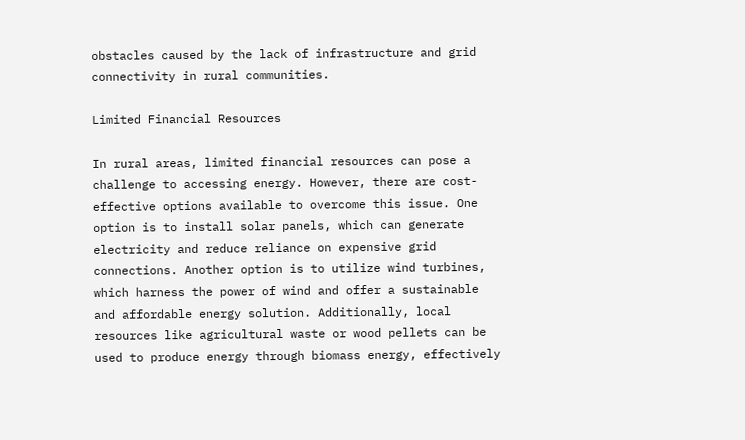obstacles caused by the lack of infrastructure and grid connectivity in rural communities.

Limited Financial Resources

In rural areas, limited financial resources can pose a challenge to accessing energy. However, there are cost-effective options available to overcome this issue. One option is to install solar panels, which can generate electricity and reduce reliance on expensive grid connections. Another option is to utilize wind turbines, which harness the power of wind and offer a sustainable and affordable energy solution. Additionally, local resources like agricultural waste or wood pellets can be used to produce energy through biomass energy, effectively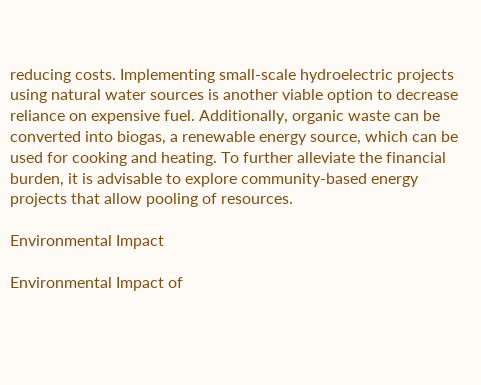reducing costs. Implementing small-scale hydroelectric projects using natural water sources is another viable option to decrease reliance on expensive fuel. Additionally, organic waste can be converted into biogas, a renewable energy source, which can be used for cooking and heating. To further alleviate the financial burden, it is advisable to explore community-based energy projects that allow pooling of resources.

Environmental Impact

Environmental Impact of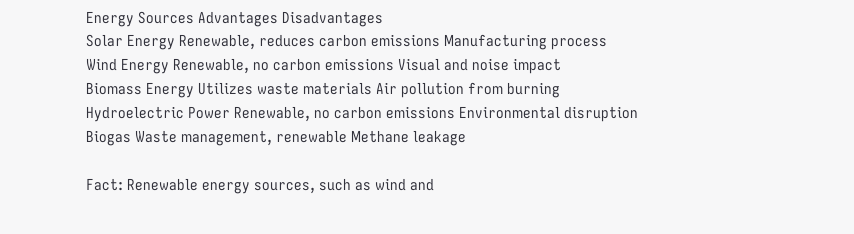Energy Sources Advantages Disadvantages
Solar Energy Renewable, reduces carbon emissions Manufacturing process
Wind Energy Renewable, no carbon emissions Visual and noise impact
Biomass Energy Utilizes waste materials Air pollution from burning
Hydroelectric Power Renewable, no carbon emissions Environmental disruption
Biogas Waste management, renewable Methane leakage

Fact: Renewable energy sources, such as wind and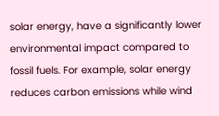solar energy, have a significantly lower environmental impact compared to fossil fuels. For example, solar energy reduces carbon emissions while wind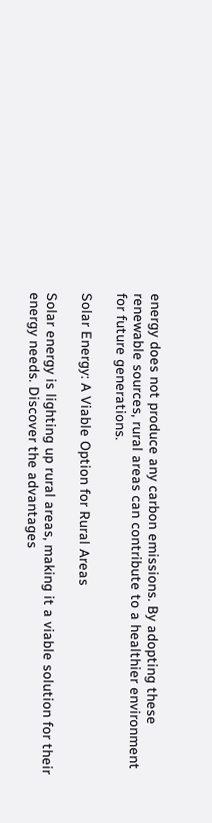energy does not produce any carbon emissions. By adopting these renewable sources, rural areas can contribute to a healthier environment for future generations.

Solar Energy: A Viable Option for Rural Areas

Solar energy is lighting up rural areas, making it a viable solution for their energy needs. Discover the advantages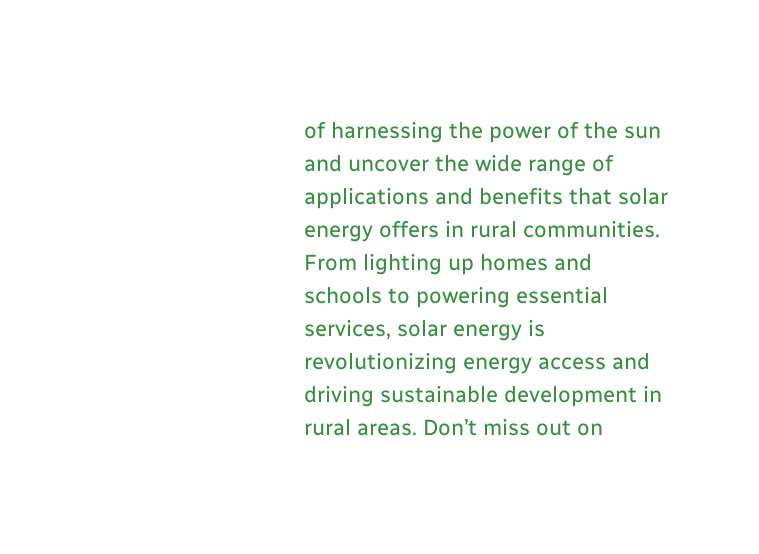of harnessing the power of the sun and uncover the wide range of applications and benefits that solar energy offers in rural communities. From lighting up homes and schools to powering essential services, solar energy is revolutionizing energy access and driving sustainable development in rural areas. Don’t miss out on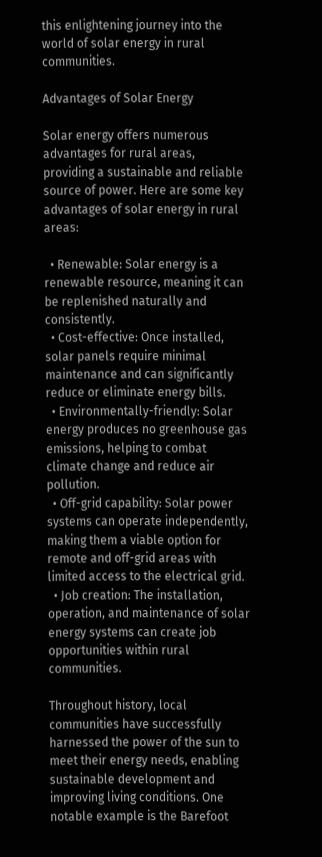this enlightening journey into the world of solar energy in rural communities.

Advantages of Solar Energy

Solar energy offers numerous advantages for rural areas, providing a sustainable and reliable source of power. Here are some key advantages of solar energy in rural areas:

  • Renewable: Solar energy is a renewable resource, meaning it can be replenished naturally and consistently.
  • Cost-effective: Once installed, solar panels require minimal maintenance and can significantly reduce or eliminate energy bills.
  • Environmentally-friendly: Solar energy produces no greenhouse gas emissions, helping to combat climate change and reduce air pollution.
  • Off-grid capability: Solar power systems can operate independently, making them a viable option for remote and off-grid areas with limited access to the electrical grid.
  • Job creation: The installation, operation, and maintenance of solar energy systems can create job opportunities within rural communities.

Throughout history, local communities have successfully harnessed the power of the sun to meet their energy needs, enabling sustainable development and improving living conditions. One notable example is the Barefoot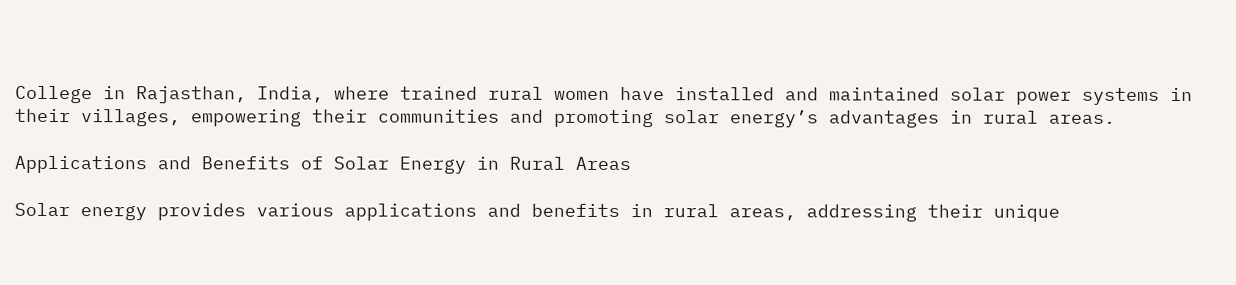College in Rajasthan, India, where trained rural women have installed and maintained solar power systems in their villages, empowering their communities and promoting solar energy’s advantages in rural areas.

Applications and Benefits of Solar Energy in Rural Areas

Solar energy provides various applications and benefits in rural areas, addressing their unique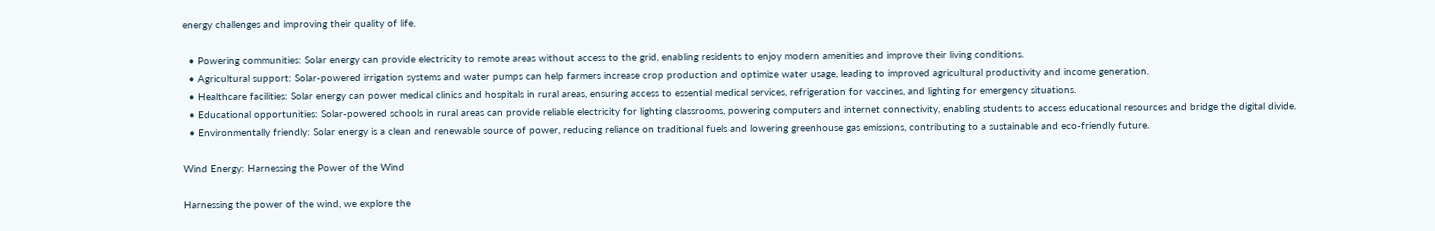energy challenges and improving their quality of life.

  • Powering communities: Solar energy can provide electricity to remote areas without access to the grid, enabling residents to enjoy modern amenities and improve their living conditions.
  • Agricultural support: Solar-powered irrigation systems and water pumps can help farmers increase crop production and optimize water usage, leading to improved agricultural productivity and income generation.
  • Healthcare facilities: Solar energy can power medical clinics and hospitals in rural areas, ensuring access to essential medical services, refrigeration for vaccines, and lighting for emergency situations.
  • Educational opportunities: Solar-powered schools in rural areas can provide reliable electricity for lighting classrooms, powering computers and internet connectivity, enabling students to access educational resources and bridge the digital divide.
  • Environmentally friendly: Solar energy is a clean and renewable source of power, reducing reliance on traditional fuels and lowering greenhouse gas emissions, contributing to a sustainable and eco-friendly future.

Wind Energy: Harnessing the Power of the Wind

Harnessing the power of the wind, we explore the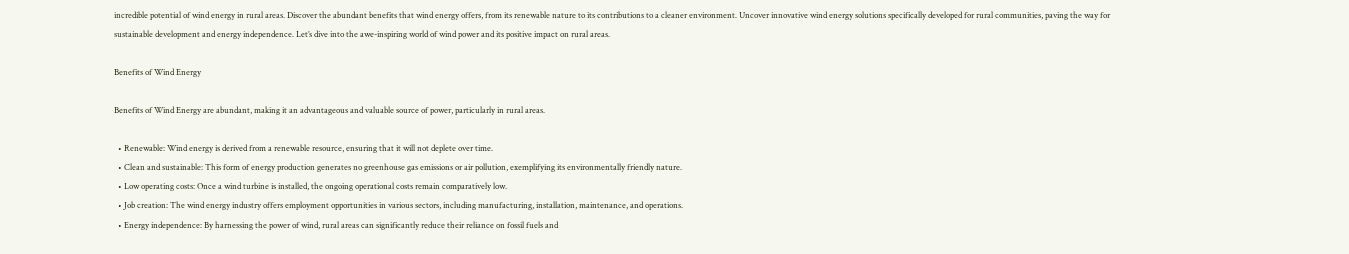incredible potential of wind energy in rural areas. Discover the abundant benefits that wind energy offers, from its renewable nature to its contributions to a cleaner environment. Uncover innovative wind energy solutions specifically developed for rural communities, paving the way for sustainable development and energy independence. Let’s dive into the awe-inspiring world of wind power and its positive impact on rural areas.

Benefits of Wind Energy

Benefits of Wind Energy are abundant, making it an advantageous and valuable source of power, particularly in rural areas.

  • Renewable: Wind energy is derived from a renewable resource, ensuring that it will not deplete over time.
  • Clean and sustainable: This form of energy production generates no greenhouse gas emissions or air pollution, exemplifying its environmentally friendly nature.
  • Low operating costs: Once a wind turbine is installed, the ongoing operational costs remain comparatively low.
  • Job creation: The wind energy industry offers employment opportunities in various sectors, including manufacturing, installation, maintenance, and operations.
  • Energy independence: By harnessing the power of wind, rural areas can significantly reduce their reliance on fossil fuels and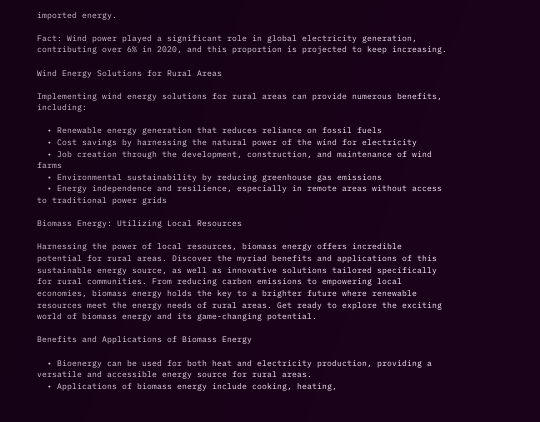imported energy.

Fact: Wind power played a significant role in global electricity generation, contributing over 6% in 2020, and this proportion is projected to keep increasing.

Wind Energy Solutions for Rural Areas

Implementing wind energy solutions for rural areas can provide numerous benefits, including:

  • Renewable energy generation that reduces reliance on fossil fuels
  • Cost savings by harnessing the natural power of the wind for electricity
  • Job creation through the development, construction, and maintenance of wind farms
  • Environmental sustainability by reducing greenhouse gas emissions
  • Energy independence and resilience, especially in remote areas without access to traditional power grids

Biomass Energy: Utilizing Local Resources

Harnessing the power of local resources, biomass energy offers incredible potential for rural areas. Discover the myriad benefits and applications of this sustainable energy source, as well as innovative solutions tailored specifically for rural communities. From reducing carbon emissions to empowering local economies, biomass energy holds the key to a brighter future where renewable resources meet the energy needs of rural areas. Get ready to explore the exciting world of biomass energy and its game-changing potential.

Benefits and Applications of Biomass Energy

  • Bioenergy can be used for both heat and electricity production, providing a versatile and accessible energy source for rural areas.
  • Applications of biomass energy include cooking, heating,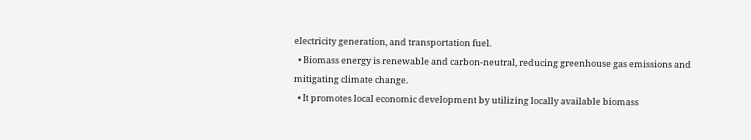electricity generation, and transportation fuel.
  • Biomass energy is renewable and carbon-neutral, reducing greenhouse gas emissions and mitigating climate change.
  • It promotes local economic development by utilizing locally available biomass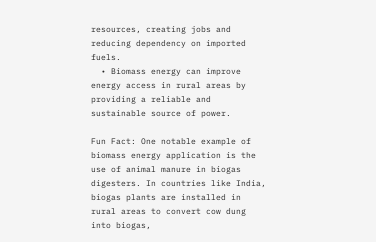resources, creating jobs and reducing dependency on imported fuels.
  • Biomass energy can improve energy access in rural areas by providing a reliable and sustainable source of power.

Fun Fact: One notable example of biomass energy application is the use of animal manure in biogas digesters. In countries like India, biogas plants are installed in rural areas to convert cow dung into biogas,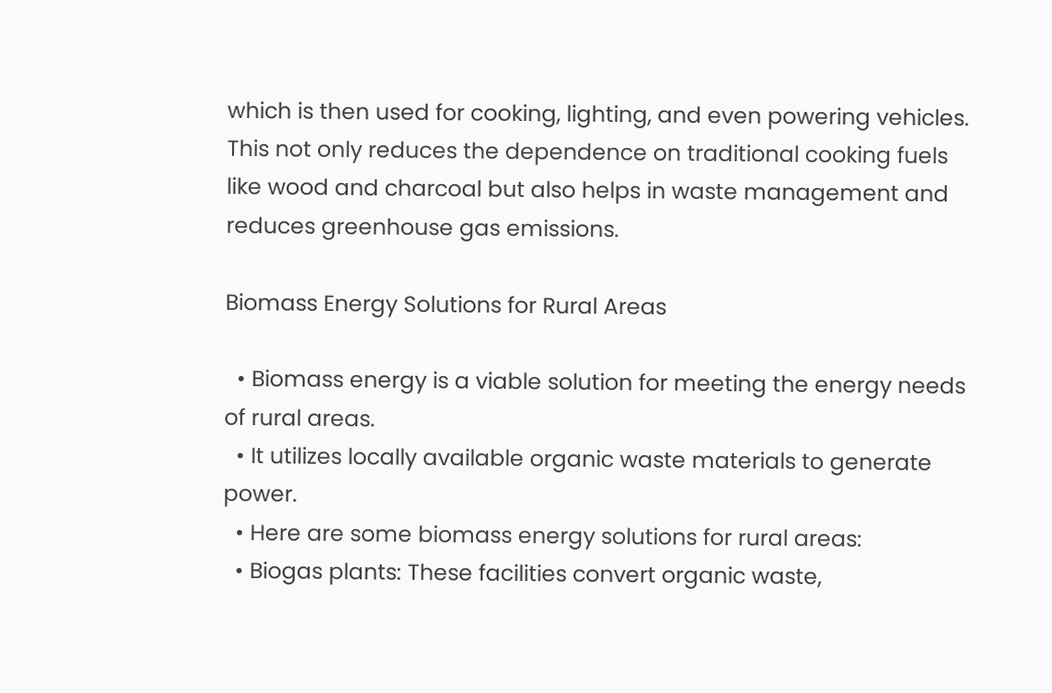which is then used for cooking, lighting, and even powering vehicles. This not only reduces the dependence on traditional cooking fuels like wood and charcoal but also helps in waste management and reduces greenhouse gas emissions.

Biomass Energy Solutions for Rural Areas

  • Biomass energy is a viable solution for meeting the energy needs of rural areas.
  • It utilizes locally available organic waste materials to generate power.
  • Here are some biomass energy solutions for rural areas:
  • Biogas plants: These facilities convert organic waste,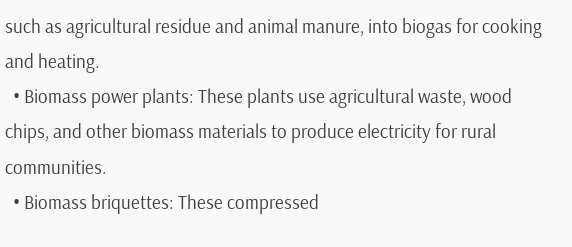such as agricultural residue and animal manure, into biogas for cooking and heating.
  • Biomass power plants: These plants use agricultural waste, wood chips, and other biomass materials to produce electricity for rural communities.
  • Biomass briquettes: These compressed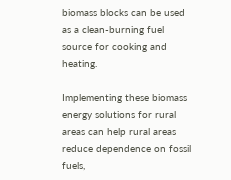biomass blocks can be used as a clean-burning fuel source for cooking and heating.

Implementing these biomass energy solutions for rural areas can help rural areas reduce dependence on fossil fuels,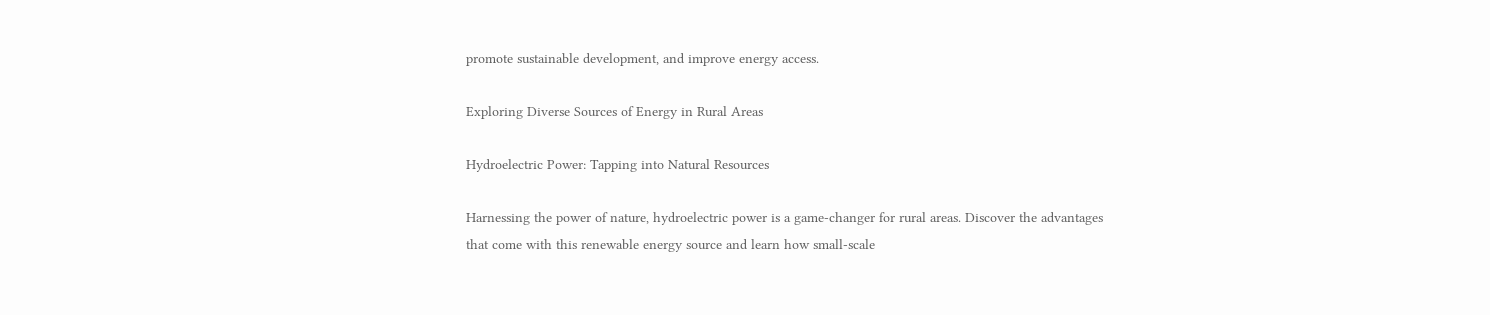promote sustainable development, and improve energy access.

Exploring Diverse Sources of Energy in Rural Areas

Hydroelectric Power: Tapping into Natural Resources

Harnessing the power of nature, hydroelectric power is a game-changer for rural areas. Discover the advantages that come with this renewable energy source and learn how small-scale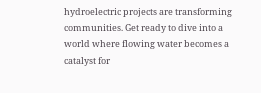hydroelectric projects are transforming communities. Get ready to dive into a world where flowing water becomes a catalyst for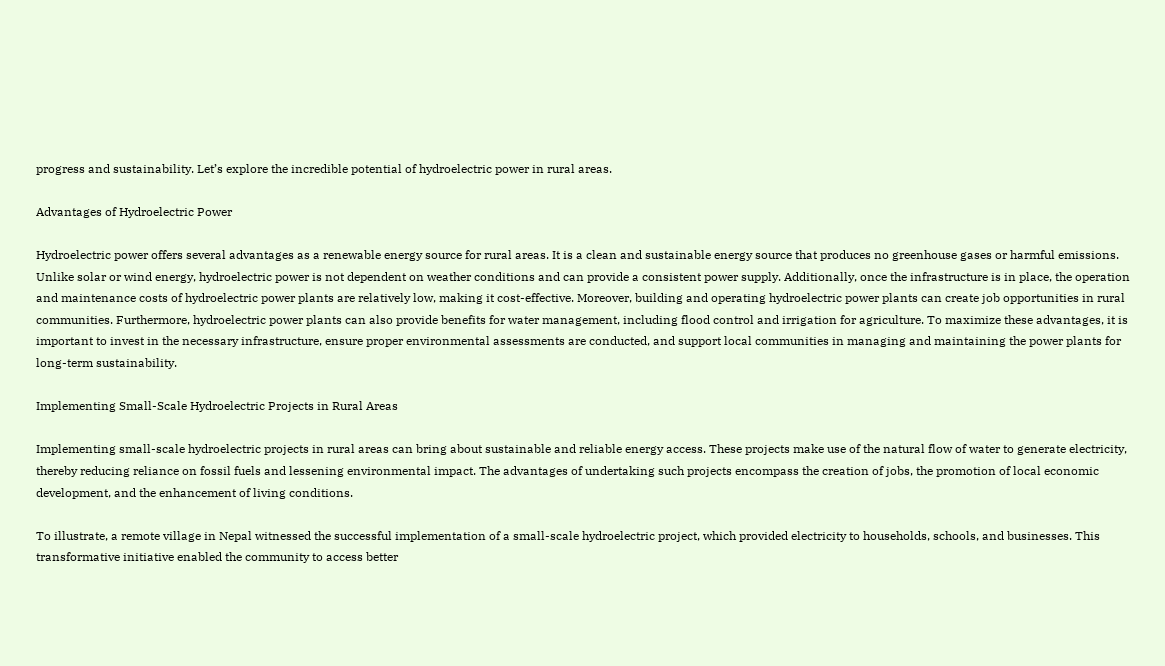progress and sustainability. Let’s explore the incredible potential of hydroelectric power in rural areas.

Advantages of Hydroelectric Power

Hydroelectric power offers several advantages as a renewable energy source for rural areas. It is a clean and sustainable energy source that produces no greenhouse gases or harmful emissions. Unlike solar or wind energy, hydroelectric power is not dependent on weather conditions and can provide a consistent power supply. Additionally, once the infrastructure is in place, the operation and maintenance costs of hydroelectric power plants are relatively low, making it cost-effective. Moreover, building and operating hydroelectric power plants can create job opportunities in rural communities. Furthermore, hydroelectric power plants can also provide benefits for water management, including flood control and irrigation for agriculture. To maximize these advantages, it is important to invest in the necessary infrastructure, ensure proper environmental assessments are conducted, and support local communities in managing and maintaining the power plants for long-term sustainability.

Implementing Small-Scale Hydroelectric Projects in Rural Areas

Implementing small-scale hydroelectric projects in rural areas can bring about sustainable and reliable energy access. These projects make use of the natural flow of water to generate electricity, thereby reducing reliance on fossil fuels and lessening environmental impact. The advantages of undertaking such projects encompass the creation of jobs, the promotion of local economic development, and the enhancement of living conditions.

To illustrate, a remote village in Nepal witnessed the successful implementation of a small-scale hydroelectric project, which provided electricity to households, schools, and businesses. This transformative initiative enabled the community to access better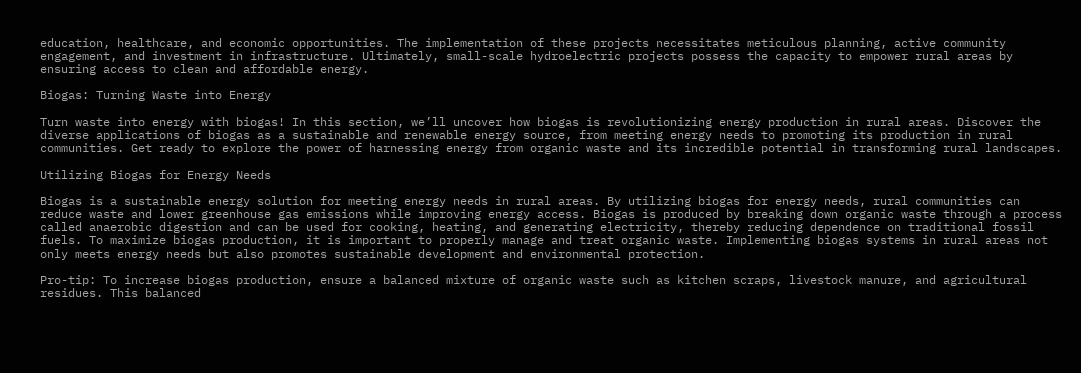education, healthcare, and economic opportunities. The implementation of these projects necessitates meticulous planning, active community engagement, and investment in infrastructure. Ultimately, small-scale hydroelectric projects possess the capacity to empower rural areas by ensuring access to clean and affordable energy.

Biogas: Turning Waste into Energy

Turn waste into energy with biogas! In this section, we’ll uncover how biogas is revolutionizing energy production in rural areas. Discover the diverse applications of biogas as a sustainable and renewable energy source, from meeting energy needs to promoting its production in rural communities. Get ready to explore the power of harnessing energy from organic waste and its incredible potential in transforming rural landscapes.

Utilizing Biogas for Energy Needs

Biogas is a sustainable energy solution for meeting energy needs in rural areas. By utilizing biogas for energy needs, rural communities can reduce waste and lower greenhouse gas emissions while improving energy access. Biogas is produced by breaking down organic waste through a process called anaerobic digestion and can be used for cooking, heating, and generating electricity, thereby reducing dependence on traditional fossil fuels. To maximize biogas production, it is important to properly manage and treat organic waste. Implementing biogas systems in rural areas not only meets energy needs but also promotes sustainable development and environmental protection.

Pro-tip: To increase biogas production, ensure a balanced mixture of organic waste such as kitchen scraps, livestock manure, and agricultural residues. This balanced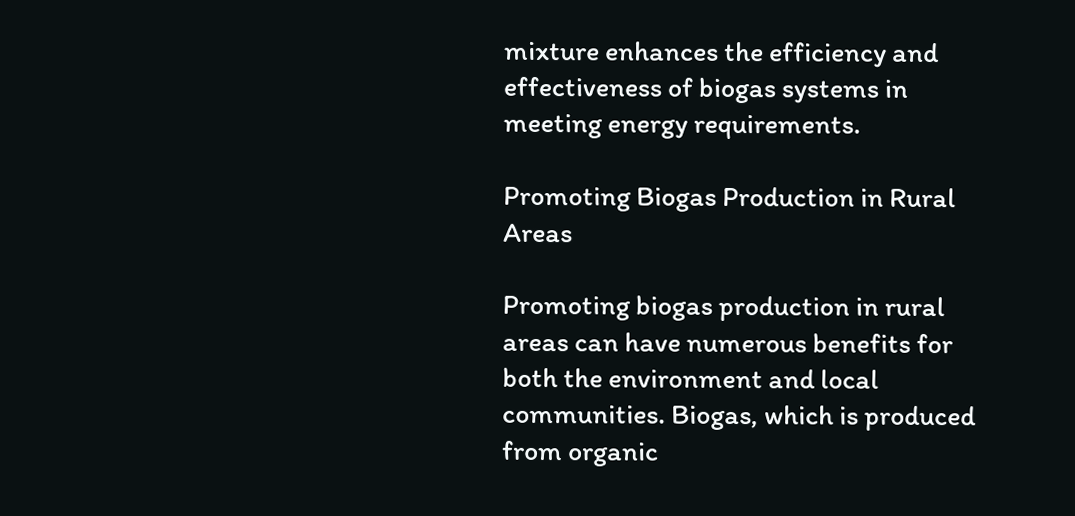mixture enhances the efficiency and effectiveness of biogas systems in meeting energy requirements.

Promoting Biogas Production in Rural Areas

Promoting biogas production in rural areas can have numerous benefits for both the environment and local communities. Biogas, which is produced from organic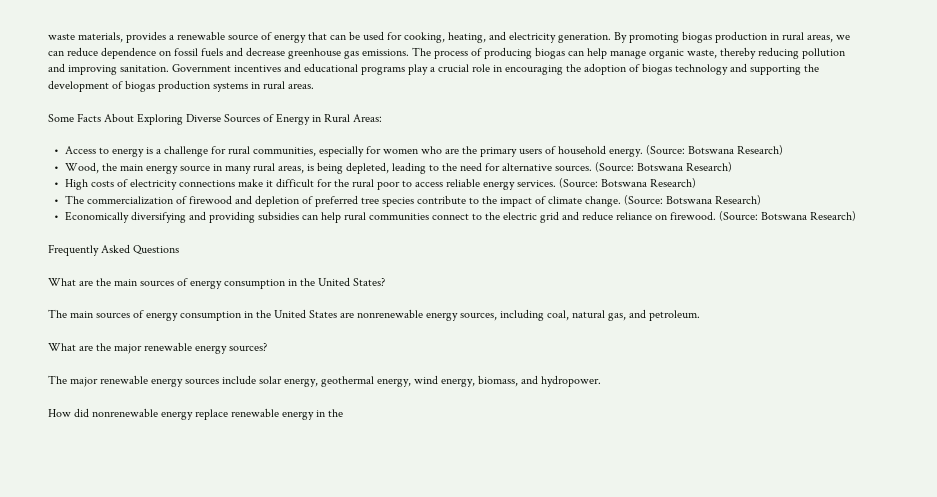waste materials, provides a renewable source of energy that can be used for cooking, heating, and electricity generation. By promoting biogas production in rural areas, we can reduce dependence on fossil fuels and decrease greenhouse gas emissions. The process of producing biogas can help manage organic waste, thereby reducing pollution and improving sanitation. Government incentives and educational programs play a crucial role in encouraging the adoption of biogas technology and supporting the development of biogas production systems in rural areas.

Some Facts About Exploring Diverse Sources of Energy in Rural Areas:

  •  Access to energy is a challenge for rural communities, especially for women who are the primary users of household energy. (Source: Botswana Research)
  •  Wood, the main energy source in many rural areas, is being depleted, leading to the need for alternative sources. (Source: Botswana Research)
  •  High costs of electricity connections make it difficult for the rural poor to access reliable energy services. (Source: Botswana Research)
  •  The commercialization of firewood and depletion of preferred tree species contribute to the impact of climate change. (Source: Botswana Research)
  •  Economically diversifying and providing subsidies can help rural communities connect to the electric grid and reduce reliance on firewood. (Source: Botswana Research)

Frequently Asked Questions

What are the main sources of energy consumption in the United States?

The main sources of energy consumption in the United States are nonrenewable energy sources, including coal, natural gas, and petroleum.

What are the major renewable energy sources?

The major renewable energy sources include solar energy, geothermal energy, wind energy, biomass, and hydropower.

How did nonrenewable energy replace renewable energy in the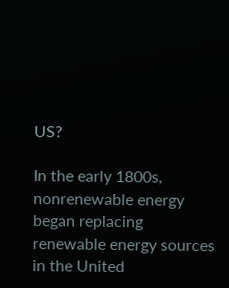US?

In the early 1800s, nonrenewable energy began replacing renewable energy sources in the United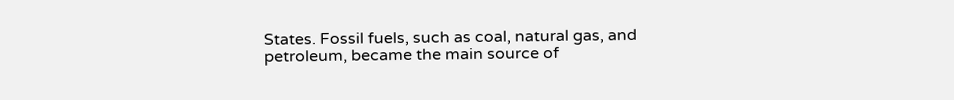States. Fossil fuels, such as coal, natural gas, and petroleum, became the main source of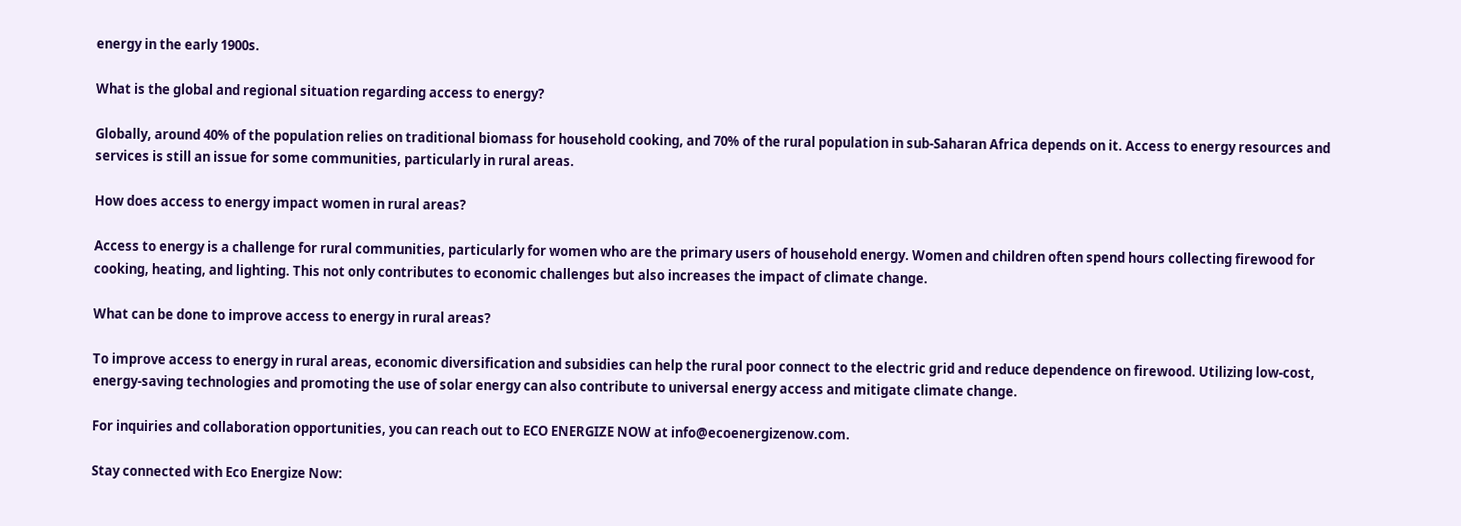energy in the early 1900s.

What is the global and regional situation regarding access to energy?

Globally, around 40% of the population relies on traditional biomass for household cooking, and 70% of the rural population in sub-Saharan Africa depends on it. Access to energy resources and services is still an issue for some communities, particularly in rural areas.

How does access to energy impact women in rural areas?

Access to energy is a challenge for rural communities, particularly for women who are the primary users of household energy. Women and children often spend hours collecting firewood for cooking, heating, and lighting. This not only contributes to economic challenges but also increases the impact of climate change.

What can be done to improve access to energy in rural areas?

To improve access to energy in rural areas, economic diversification and subsidies can help the rural poor connect to the electric grid and reduce dependence on firewood. Utilizing low-cost, energy-saving technologies and promoting the use of solar energy can also contribute to universal energy access and mitigate climate change.

For inquiries and collaboration opportunities, you can reach out to ECO ENERGIZE NOW at info@ecoenergizenow.com.

Stay connected with Eco Energize Now: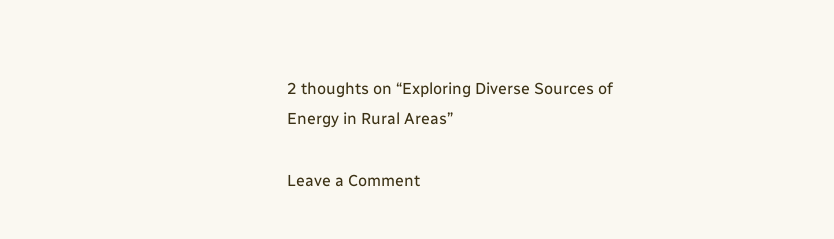2 thoughts on “Exploring Diverse Sources of Energy in Rural Areas”

Leave a Comment